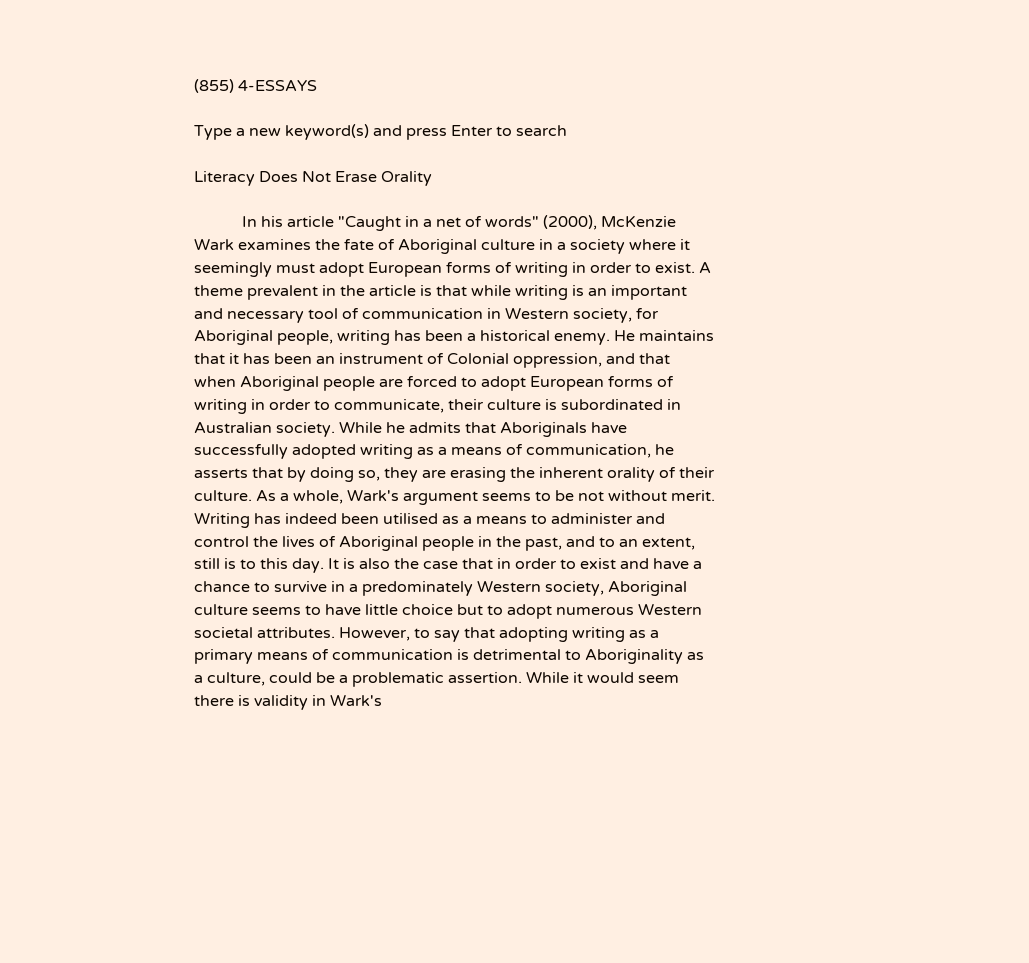(855) 4-ESSAYS

Type a new keyword(s) and press Enter to search

Literacy Does Not Erase Orality

            In his article "Caught in a net of words" (2000), McKenzie Wark examines the fate of Aboriginal culture in a society where it seemingly must adopt European forms of writing in order to exist. A theme prevalent in the article is that while writing is an important and necessary tool of communication in Western society, for Aboriginal people, writing has been a historical enemy. He maintains that it has been an instrument of Colonial oppression, and that when Aboriginal people are forced to adopt European forms of writing in order to communicate, their culture is subordinated in Australian society. While he admits that Aboriginals have successfully adopted writing as a means of communication, he asserts that by doing so, they are erasing the inherent orality of their culture. As a whole, Wark's argument seems to be not without merit. Writing has indeed been utilised as a means to administer and control the lives of Aboriginal people in the past, and to an extent, still is to this day. It is also the case that in order to exist and have a chance to survive in a predominately Western society, Aboriginal culture seems to have little choice but to adopt numerous Western societal attributes. However, to say that adopting writing as a primary means of communication is detrimental to Aboriginality as a culture, could be a problematic assertion. While it would seem there is validity in Wark's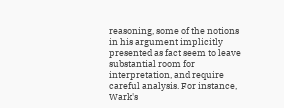reasoning, some of the notions in his argument implicitly presented as fact seem to leave substantial room for interpretation, and require careful analysis. For instance, Wark's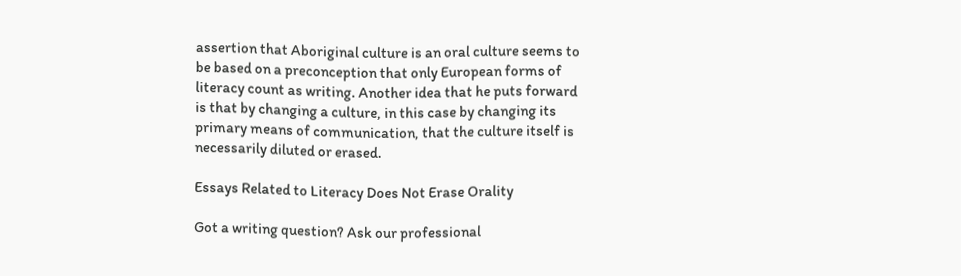assertion that Aboriginal culture is an oral culture seems to be based on a preconception that only European forms of literacy count as writing. Another idea that he puts forward is that by changing a culture, in this case by changing its primary means of communication, that the culture itself is necessarily diluted or erased.

Essays Related to Literacy Does Not Erase Orality

Got a writing question? Ask our professional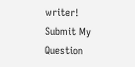writer!
Submit My Question